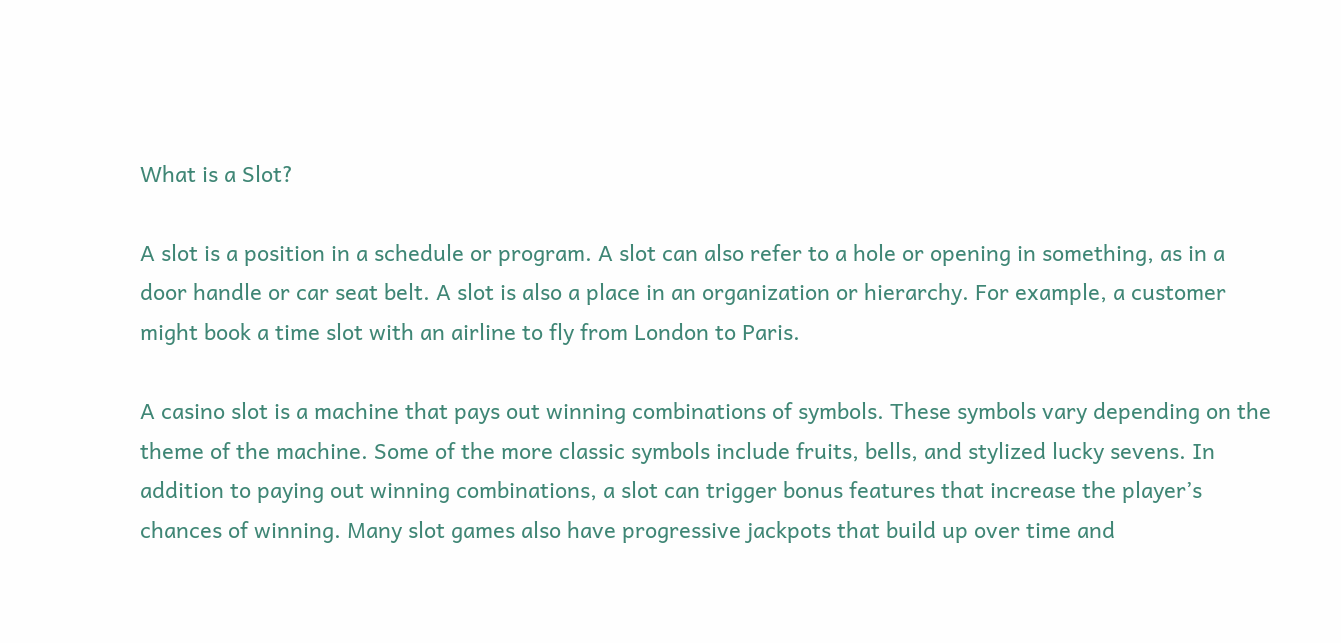What is a Slot?

A slot is a position in a schedule or program. A slot can also refer to a hole or opening in something, as in a door handle or car seat belt. A slot is also a place in an organization or hierarchy. For example, a customer might book a time slot with an airline to fly from London to Paris.

A casino slot is a machine that pays out winning combinations of symbols. These symbols vary depending on the theme of the machine. Some of the more classic symbols include fruits, bells, and stylized lucky sevens. In addition to paying out winning combinations, a slot can trigger bonus features that increase the player’s chances of winning. Many slot games also have progressive jackpots that build up over time and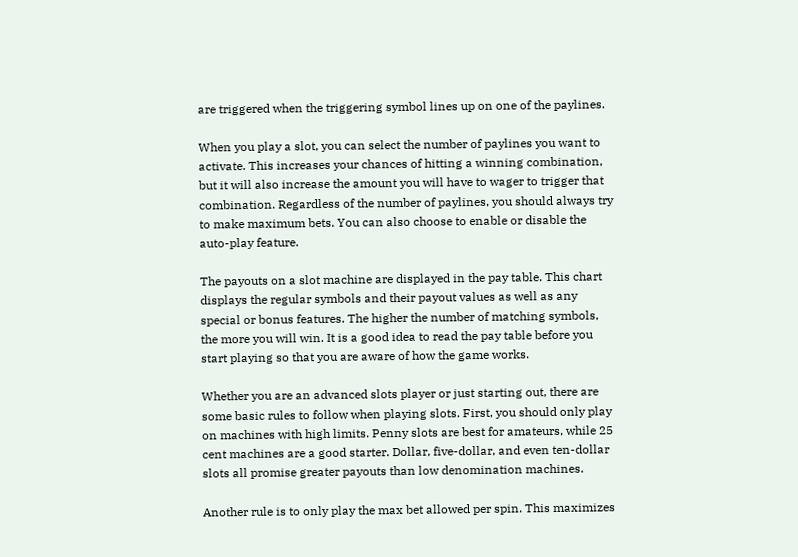are triggered when the triggering symbol lines up on one of the paylines.

When you play a slot, you can select the number of paylines you want to activate. This increases your chances of hitting a winning combination, but it will also increase the amount you will have to wager to trigger that combination. Regardless of the number of paylines, you should always try to make maximum bets. You can also choose to enable or disable the auto-play feature.

The payouts on a slot machine are displayed in the pay table. This chart displays the regular symbols and their payout values as well as any special or bonus features. The higher the number of matching symbols, the more you will win. It is a good idea to read the pay table before you start playing so that you are aware of how the game works.

Whether you are an advanced slots player or just starting out, there are some basic rules to follow when playing slots. First, you should only play on machines with high limits. Penny slots are best for amateurs, while 25 cent machines are a good starter. Dollar, five-dollar, and even ten-dollar slots all promise greater payouts than low denomination machines.

Another rule is to only play the max bet allowed per spin. This maximizes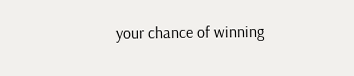your chance of winning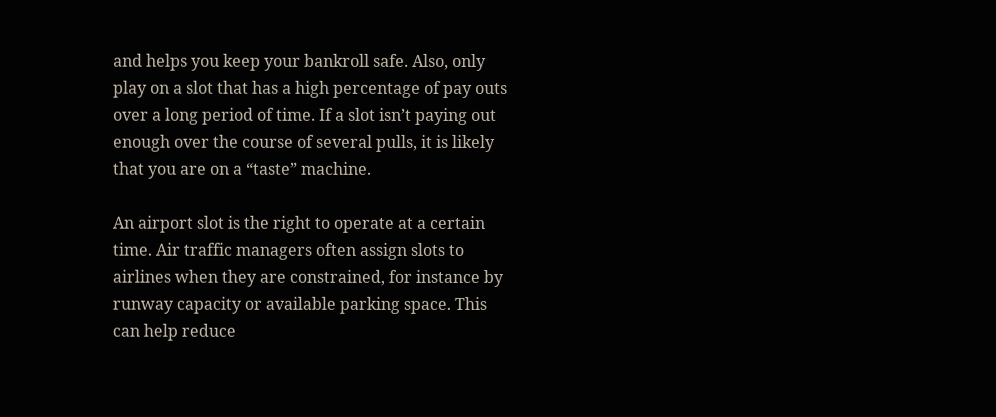and helps you keep your bankroll safe. Also, only play on a slot that has a high percentage of pay outs over a long period of time. If a slot isn’t paying out enough over the course of several pulls, it is likely that you are on a “taste” machine.

An airport slot is the right to operate at a certain time. Air traffic managers often assign slots to airlines when they are constrained, for instance by runway capacity or available parking space. This can help reduce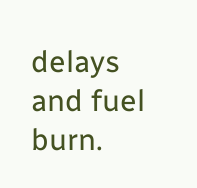delays and fuel burn.